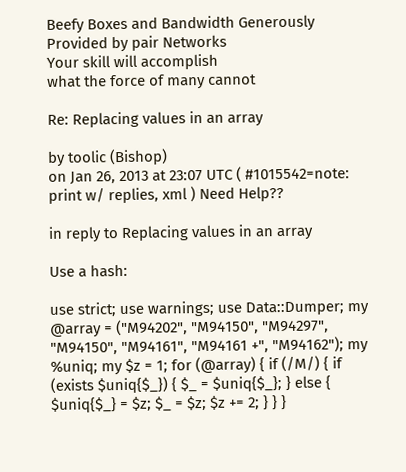Beefy Boxes and Bandwidth Generously Provided by pair Networks
Your skill will accomplish
what the force of many cannot

Re: Replacing values in an array

by toolic (Bishop)
on Jan 26, 2013 at 23:07 UTC ( #1015542=note: print w/ replies, xml ) Need Help??

in reply to Replacing values in an array

Use a hash:

use strict; use warnings; use Data::Dumper; my @array = ("M94202", "M94150", "M94297", "M94150", "M94161", "M94161 +", "M94162"); my %uniq; my $z = 1; for (@array) { if (/M/) { if (exists $uniq{$_}) { $_ = $uniq{$_}; } else { $uniq{$_} = $z; $_ = $z; $z += 2; } } }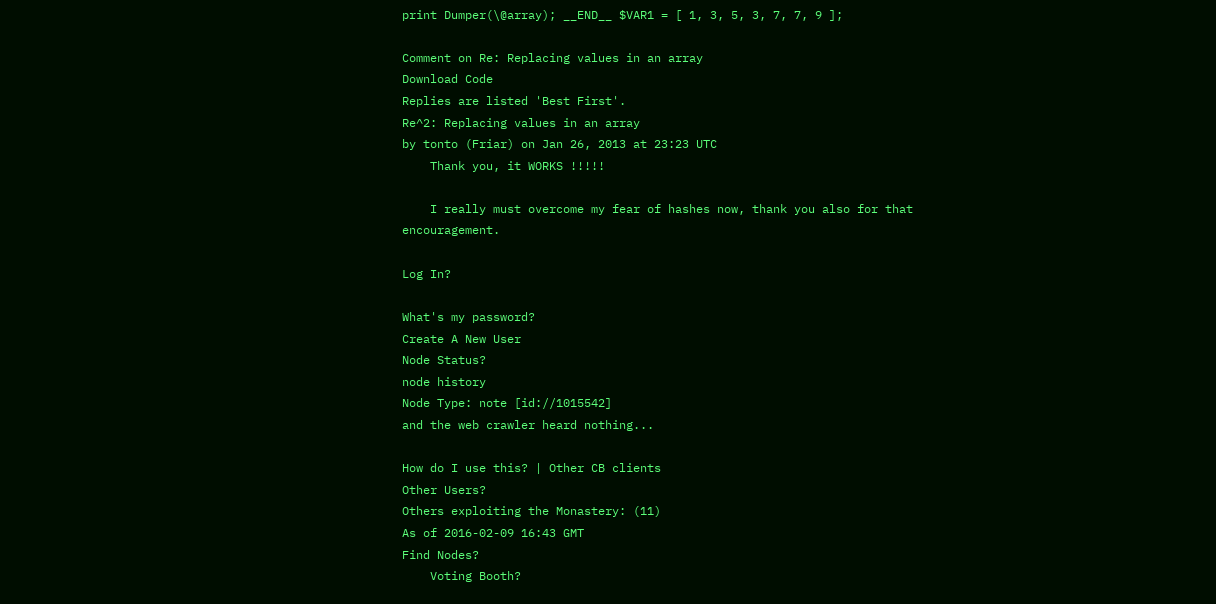print Dumper(\@array); __END__ $VAR1 = [ 1, 3, 5, 3, 7, 7, 9 ];

Comment on Re: Replacing values in an array
Download Code
Replies are listed 'Best First'.
Re^2: Replacing values in an array
by tonto (Friar) on Jan 26, 2013 at 23:23 UTC
    Thank you, it WORKS !!!!!

    I really must overcome my fear of hashes now, thank you also for that encouragement.

Log In?

What's my password?
Create A New User
Node Status?
node history
Node Type: note [id://1015542]
and the web crawler heard nothing...

How do I use this? | Other CB clients
Other Users?
Others exploiting the Monastery: (11)
As of 2016-02-09 16:43 GMT
Find Nodes?
    Voting Booth?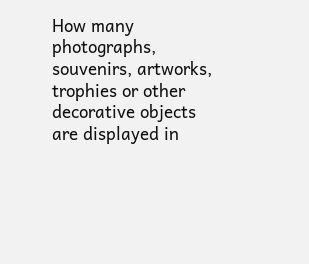How many photographs, souvenirs, artworks, trophies or other decorative objects are displayed in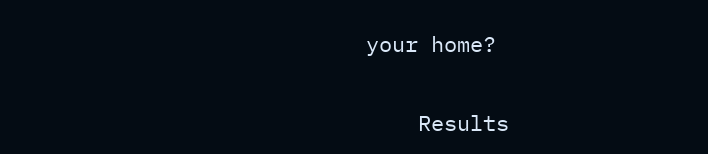your home?

    Results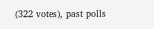(322 votes), past polls